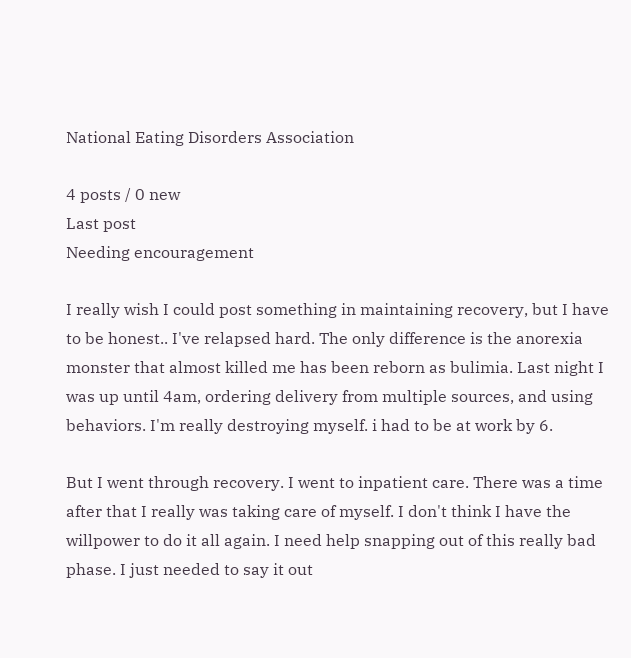National Eating Disorders Association

4 posts / 0 new
Last post
Needing encouragement

I really wish I could post something in maintaining recovery, but I have to be honest.. I've relapsed hard. The only difference is the anorexia monster that almost killed me has been reborn as bulimia. Last night I was up until 4am, ordering delivery from multiple sources, and using behaviors. I'm really destroying myself. i had to be at work by 6.

But I went through recovery. I went to inpatient care. There was a time after that I really was taking care of myself. I don't think I have the willpower to do it all again. I need help snapping out of this really bad phase. I just needed to say it out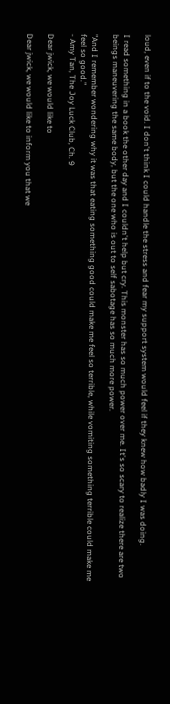loud, even if to the void. I don't think I could handle the stress and fear my support system would feel if they knew how badly I was doing.

I read something in a book the other day and I couldn't help but cry. This monster has so much power over me. It's so scary to realize there are two beings maneuvering the same body, but the one who is out to self sabotage has so much more power.

"And I remember wondering why it was that eating something good could make me feel so terrible, while vomiting something terrible could make me feel so good."
- Amy Tan, The Joy Luck Club, Ch. 9

Dear jwick, we would like to

Dear jwick, we would like to inform you that we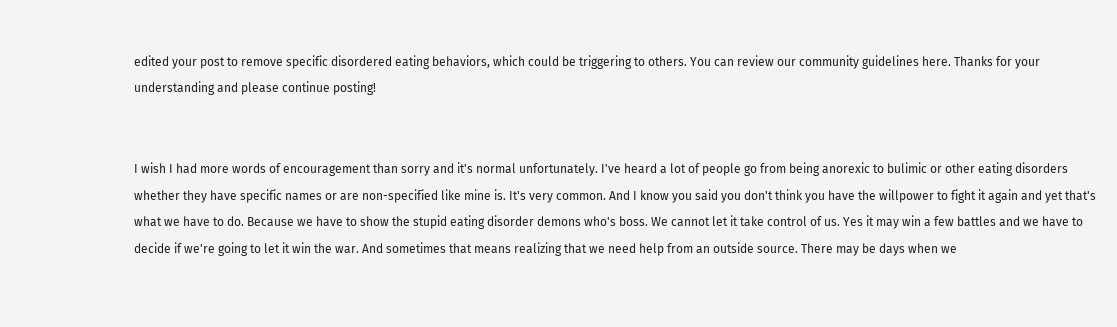edited your post to remove specific disordered eating behaviors, which could be triggering to others. You can review our community guidelines here. Thanks for your understanding and please continue posting!


I wish I had more words of encouragement than sorry and it's normal unfortunately. I've heard a lot of people go from being anorexic to bulimic or other eating disorders whether they have specific names or are non-specified like mine is. It's very common. And I know you said you don't think you have the willpower to fight it again and yet that's what we have to do. Because we have to show the stupid eating disorder demons who's boss. We cannot let it take control of us. Yes it may win a few battles and we have to decide if we're going to let it win the war. And sometimes that means realizing that we need help from an outside source. There may be days when we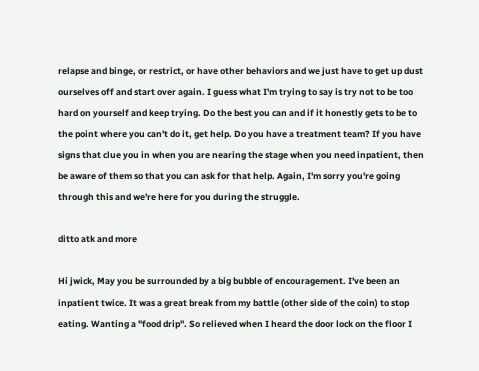relapse and binge, or restrict, or have other behaviors and we just have to get up dust ourselves off and start over again. I guess what I'm trying to say is try not to be too hard on yourself and keep trying. Do the best you can and if it honestly gets to be to the point where you can't do it, get help. Do you have a treatment team? If you have signs that clue you in when you are nearing the stage when you need inpatient, then be aware of them so that you can ask for that help. Again, I'm sorry you're going through this and we're here for you during the struggle.

ditto atk and more

Hi jwick, May you be surrounded by a big bubble of encouragement. I've been an inpatient twice. It was a great break from my battle (other side of the coin) to stop eating. Wanting a "food drip". So relieved when I heard the door lock on the floor I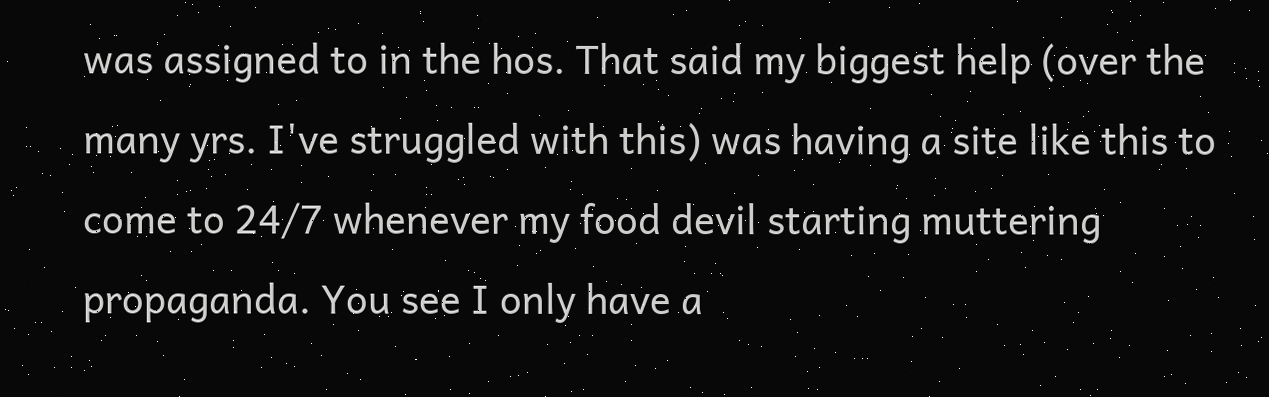was assigned to in the hos. That said my biggest help (over the many yrs. I've struggled with this) was having a site like this to come to 24/7 whenever my food devil starting muttering propaganda. You see I only have a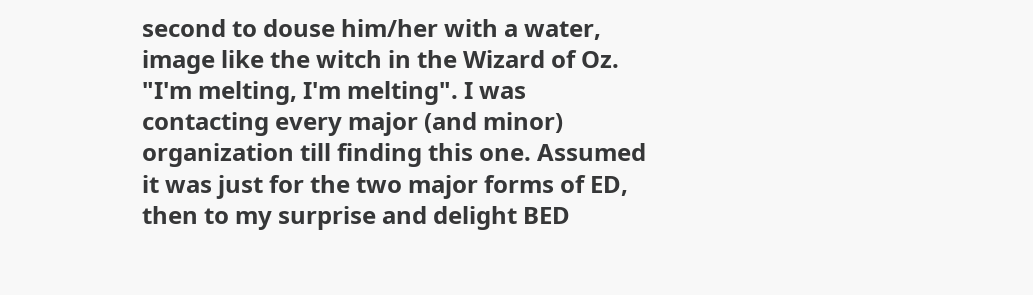second to douse him/her with a water, image like the witch in the Wizard of Oz. "I'm melting, I'm melting". I was contacting every major (and minor) organization till finding this one. Assumed it was just for the two major forms of ED, then to my surprise and delight BED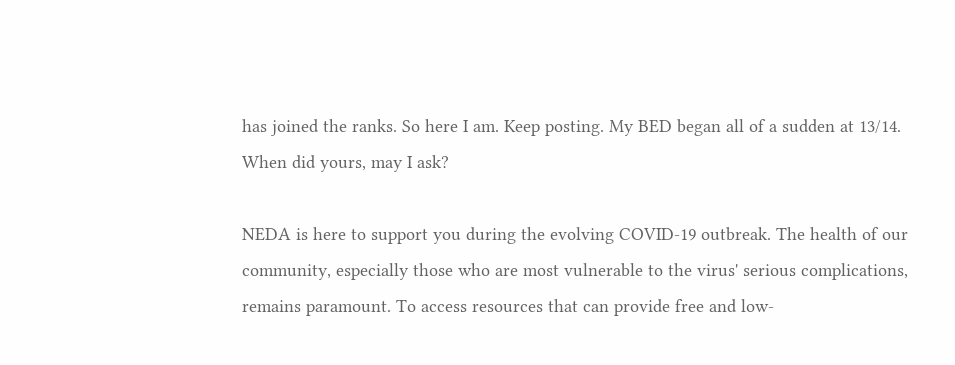has joined the ranks. So here I am. Keep posting. My BED began all of a sudden at 13/14. When did yours, may I ask?

NEDA is here to support you during the evolving COVID-19 outbreak. The health of our community, especially those who are most vulnerable to the virus' serious complications, remains paramount. To access resources that can provide free and low-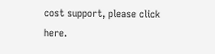cost support, please click here.